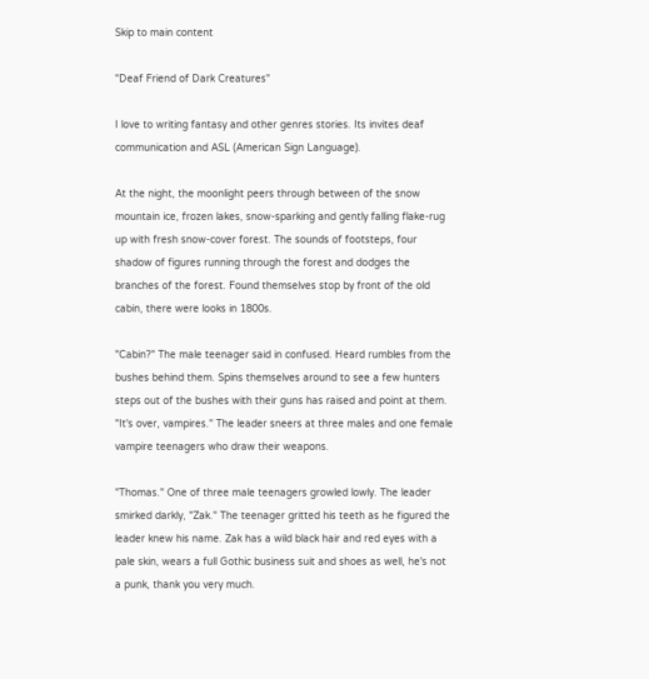Skip to main content

"Deaf Friend of Dark Creatures"

I love to writing fantasy and other genres stories. Its invites deaf communication and ASL (American Sign Language).

At the night, the moonlight peers through between of the snow mountain ice, frozen lakes, snow-sparking and gently falling flake-rug up with fresh snow-cover forest. The sounds of footsteps, four shadow of figures running through the forest and dodges the branches of the forest. Found themselves stop by front of the old cabin, there were looks in 1800s.

"Cabin?" The male teenager said in confused. Heard rumbles from the bushes behind them. Spins themselves around to see a few hunters steps out of the bushes with their guns has raised and point at them. "It's over, vampires." The leader sneers at three males and one female vampire teenagers who draw their weapons.

"Thomas." One of three male teenagers growled lowly. The leader smirked darkly, "Zak." The teenager gritted his teeth as he figured the leader knew his name. Zak has a wild black hair and red eyes with a pale skin, wears a full Gothic business suit and shoes as well, he's not a punk, thank you very much.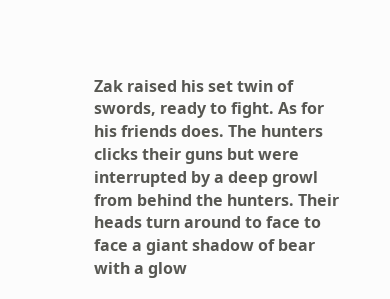Zak raised his set twin of swords, ready to fight. As for his friends does. The hunters clicks their guns but were interrupted by a deep growl from behind the hunters. Their heads turn around to face to face a giant shadow of bear with a glow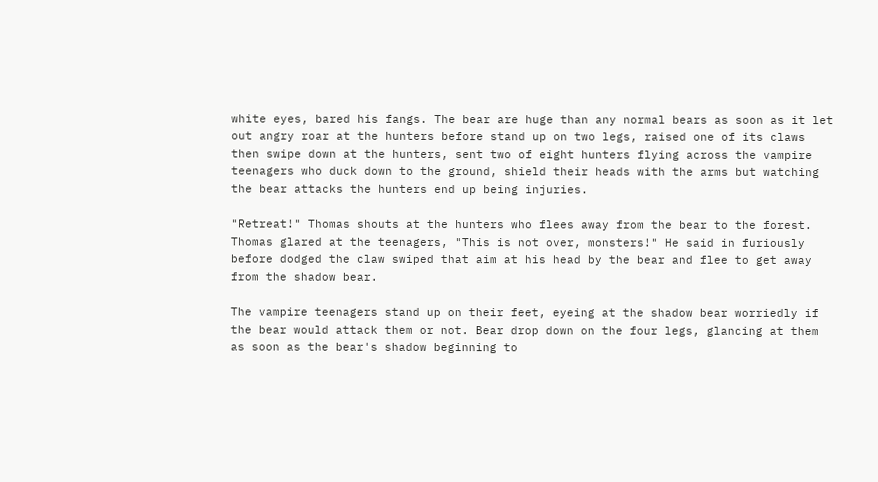white eyes, bared his fangs. The bear are huge than any normal bears as soon as it let out angry roar at the hunters before stand up on two legs, raised one of its claws then swipe down at the hunters, sent two of eight hunters flying across the vampire teenagers who duck down to the ground, shield their heads with the arms but watching the bear attacks the hunters end up being injuries.

"Retreat!" Thomas shouts at the hunters who flees away from the bear to the forest. Thomas glared at the teenagers, "This is not over, monsters!" He said in furiously before dodged the claw swiped that aim at his head by the bear and flee to get away from the shadow bear.

The vampire teenagers stand up on their feet, eyeing at the shadow bear worriedly if the bear would attack them or not. Bear drop down on the four legs, glancing at them as soon as the bear's shadow beginning to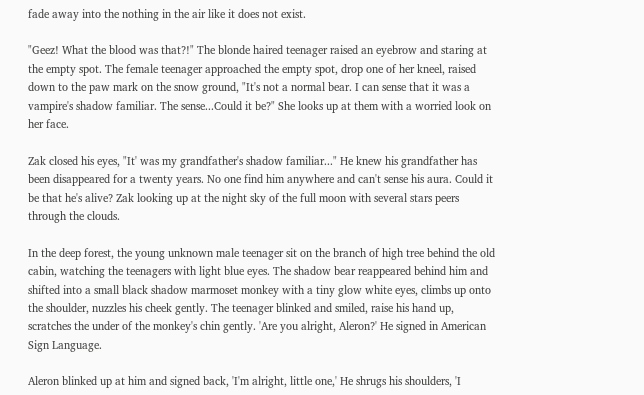fade away into the nothing in the air like it does not exist.

"Geez! What the blood was that?!" The blonde haired teenager raised an eyebrow and staring at the empty spot. The female teenager approached the empty spot, drop one of her kneel, raised down to the paw mark on the snow ground, "It's not a normal bear. I can sense that it was a vampire's shadow familiar. The sense...Could it be?" She looks up at them with a worried look on her face.

Zak closed his eyes, "It' was my grandfather's shadow familiar..." He knew his grandfather has been disappeared for a twenty years. No one find him anywhere and can't sense his aura. Could it be that he's alive? Zak looking up at the night sky of the full moon with several stars peers through the clouds.

In the deep forest, the young unknown male teenager sit on the branch of high tree behind the old cabin, watching the teenagers with light blue eyes. The shadow bear reappeared behind him and shifted into a small black shadow marmoset monkey with a tiny glow white eyes, climbs up onto the shoulder, nuzzles his cheek gently. The teenager blinked and smiled, raise his hand up, scratches the under of the monkey's chin gently. 'Are you alright, Aleron?' He signed in American Sign Language.

Aleron blinked up at him and signed back, 'I'm alright, little one,' He shrugs his shoulders, 'I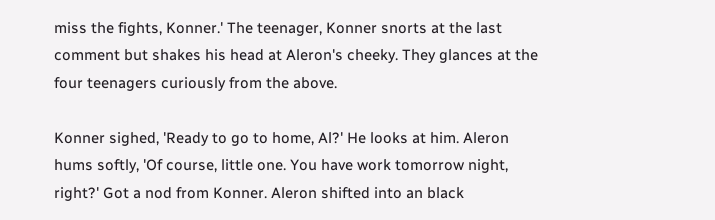miss the fights, Konner.' The teenager, Konner snorts at the last comment but shakes his head at Aleron's cheeky. They glances at the four teenagers curiously from the above.

Konner sighed, 'Ready to go to home, Al?' He looks at him. Aleron hums softly, 'Of course, little one. You have work tomorrow night, right?' Got a nod from Konner. Aleron shifted into an black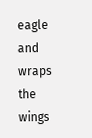eagle and wraps the wings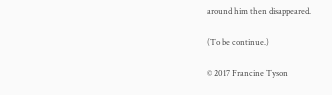around him then disappeared.

(To be continue.)

© 2017 Francine Tyson